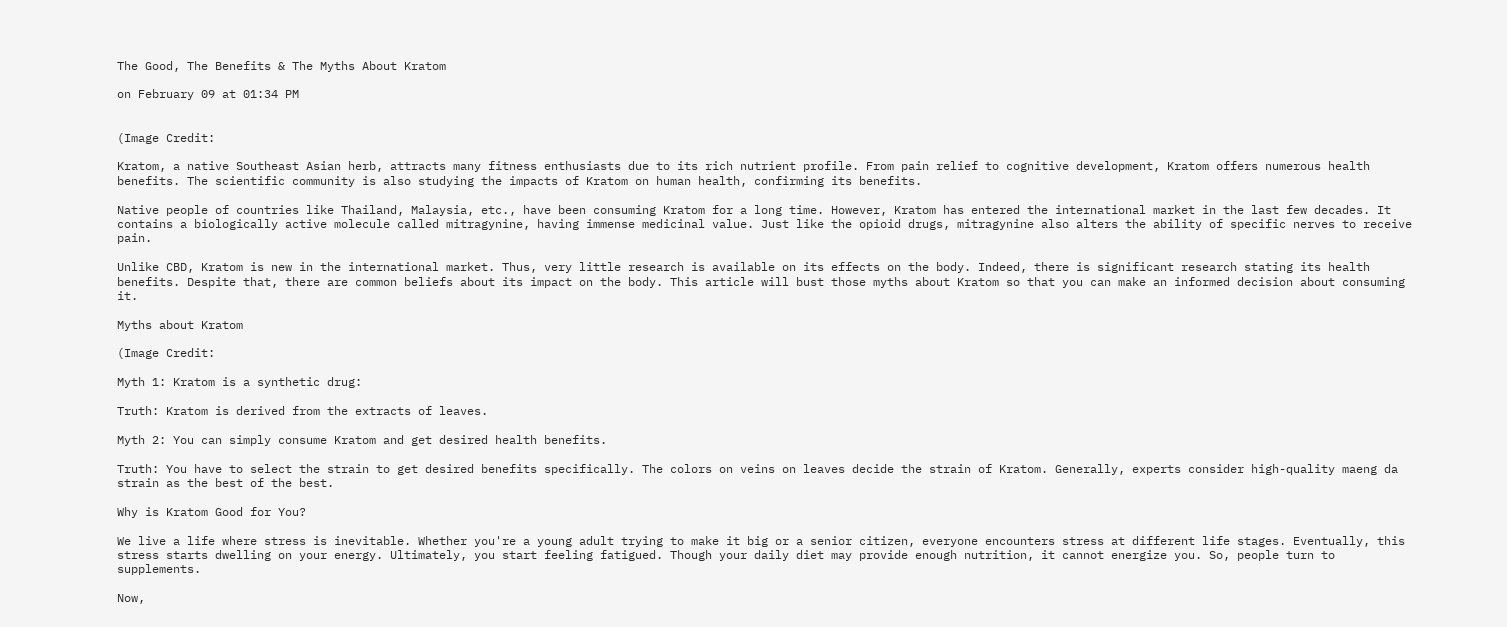The Good, The Benefits & The Myths About Kratom

on February 09 at 01:34 PM


(Image Credit:

Kratom, a native Southeast Asian herb, attracts many fitness enthusiasts due to its rich nutrient profile. From pain relief to cognitive development, Kratom offers numerous health benefits. The scientific community is also studying the impacts of Kratom on human health, confirming its benefits.

Native people of countries like Thailand, Malaysia, etc., have been consuming Kratom for a long time. However, Kratom has entered the international market in the last few decades. It contains a biologically active molecule called mitragynine, having immense medicinal value. Just like the opioid drugs, mitragynine also alters the ability of specific nerves to receive pain.

Unlike CBD, Kratom is new in the international market. Thus, very little research is available on its effects on the body. Indeed, there is significant research stating its health benefits. Despite that, there are common beliefs about its impact on the body. This article will bust those myths about Kratom so that you can make an informed decision about consuming it.

Myths about Kratom

(Image Credit:

Myth 1: Kratom is a synthetic drug:

Truth: Kratom is derived from the extracts of leaves.

Myth 2: You can simply consume Kratom and get desired health benefits.

Truth: You have to select the strain to get desired benefits specifically. The colors on veins on leaves decide the strain of Kratom. Generally, experts consider high-quality maeng da strain as the best of the best.

Why is Kratom Good for You?

We live a life where stress is inevitable. Whether you're a young adult trying to make it big or a senior citizen, everyone encounters stress at different life stages. Eventually, this stress starts dwelling on your energy. Ultimately, you start feeling fatigued. Though your daily diet may provide enough nutrition, it cannot energize you. So, people turn to supplements.

Now,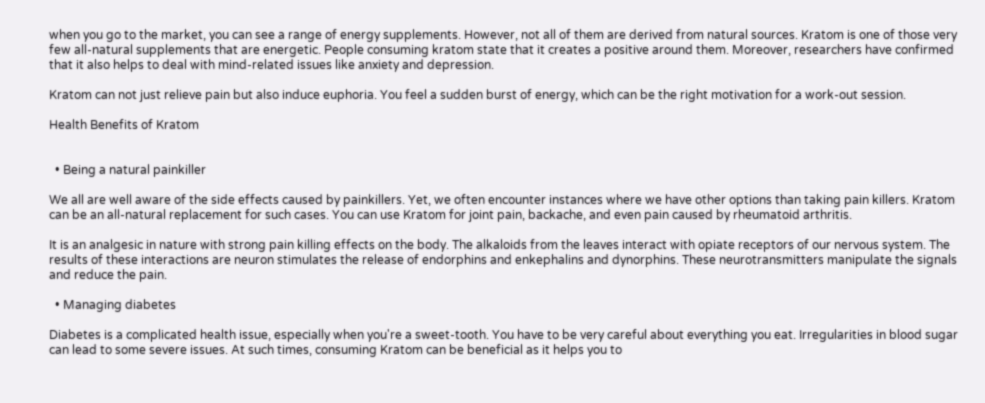when you go to the market, you can see a range of energy supplements. However, not all of them are derived from natural sources. Kratom is one of those very few all-natural supplements that are energetic. People consuming kratom state that it creates a positive around them. Moreover, researchers have confirmed that it also helps to deal with mind-related issues like anxiety and depression.

Kratom can not just relieve pain but also induce euphoria. You feel a sudden burst of energy, which can be the right motivation for a work-out session.

Health Benefits of Kratom


  • Being a natural painkiller

We all are well aware of the side effects caused by painkillers. Yet, we often encounter instances where we have other options than taking pain killers. Kratom can be an all-natural replacement for such cases. You can use Kratom for joint pain, backache, and even pain caused by rheumatoid arthritis.

It is an analgesic in nature with strong pain killing effects on the body. The alkaloids from the leaves interact with opiate receptors of our nervous system. The results of these interactions are neuron stimulates the release of endorphins and enkephalins and dynorphins. These neurotransmitters manipulate the signals and reduce the pain.

  • Managing diabetes

Diabetes is a complicated health issue, especially when you're a sweet-tooth. You have to be very careful about everything you eat. Irregularities in blood sugar can lead to some severe issues. At such times, consuming Kratom can be beneficial as it helps you to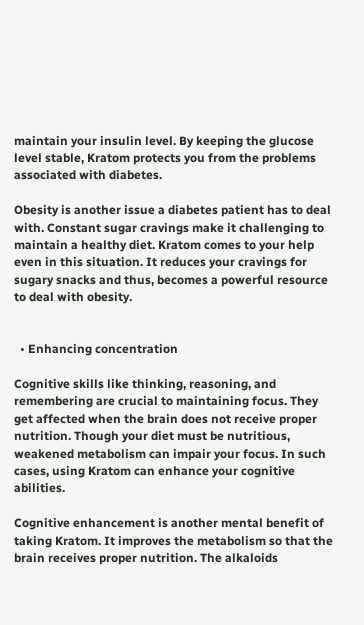maintain your insulin level. By keeping the glucose level stable, Kratom protects you from the problems associated with diabetes.

Obesity is another issue a diabetes patient has to deal with. Constant sugar cravings make it challenging to maintain a healthy diet. Kratom comes to your help even in this situation. It reduces your cravings for sugary snacks and thus, becomes a powerful resource to deal with obesity.


  • Enhancing concentration

Cognitive skills like thinking, reasoning, and remembering are crucial to maintaining focus. They get affected when the brain does not receive proper nutrition. Though your diet must be nutritious, weakened metabolism can impair your focus. In such cases, using Kratom can enhance your cognitive abilities.

Cognitive enhancement is another mental benefit of taking Kratom. It improves the metabolism so that the brain receives proper nutrition. The alkaloids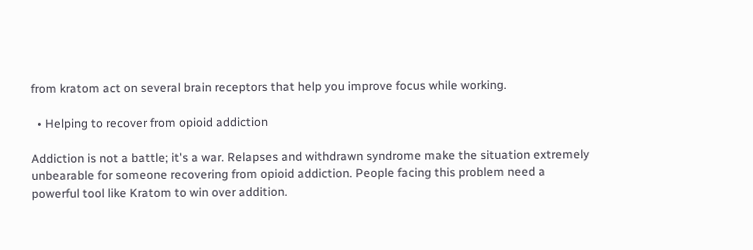from kratom act on several brain receptors that help you improve focus while working.

  • Helping to recover from opioid addiction

Addiction is not a battle; it's a war. Relapses and withdrawn syndrome make the situation extremely unbearable for someone recovering from opioid addiction. People facing this problem need a powerful tool like Kratom to win over addition.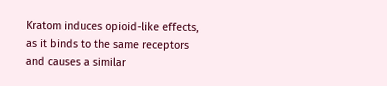Kratom induces opioid-like effects, as it binds to the same receptors and causes a similar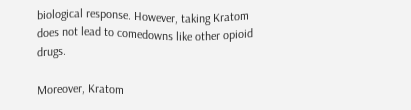biological response. However, taking Kratom does not lead to comedowns like other opioid drugs.

Moreover, Kratom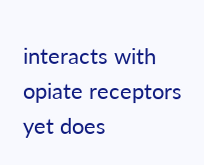interacts with opiate receptors yet does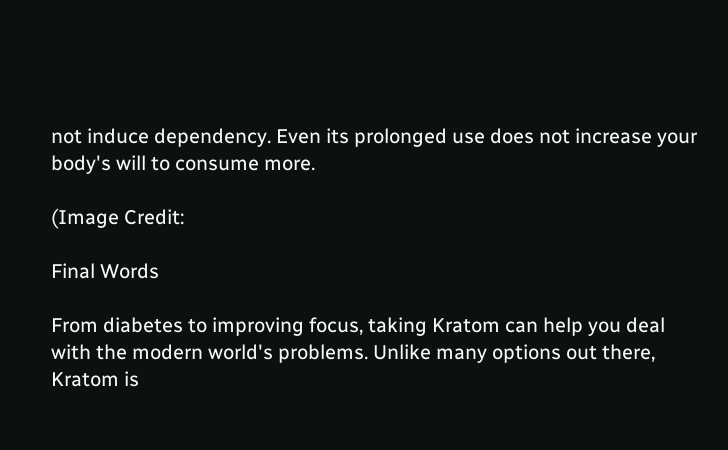not induce dependency. Even its prolonged use does not increase your body's will to consume more.

(Image Credit:

Final Words

From diabetes to improving focus, taking Kratom can help you deal with the modern world's problems. Unlike many options out there, Kratom is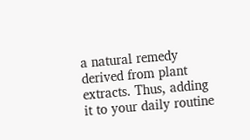a natural remedy derived from plant extracts. Thus, adding it to your daily routine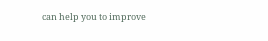can help you to improve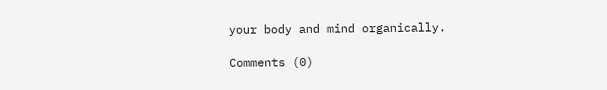your body and mind organically.

Comments (0)